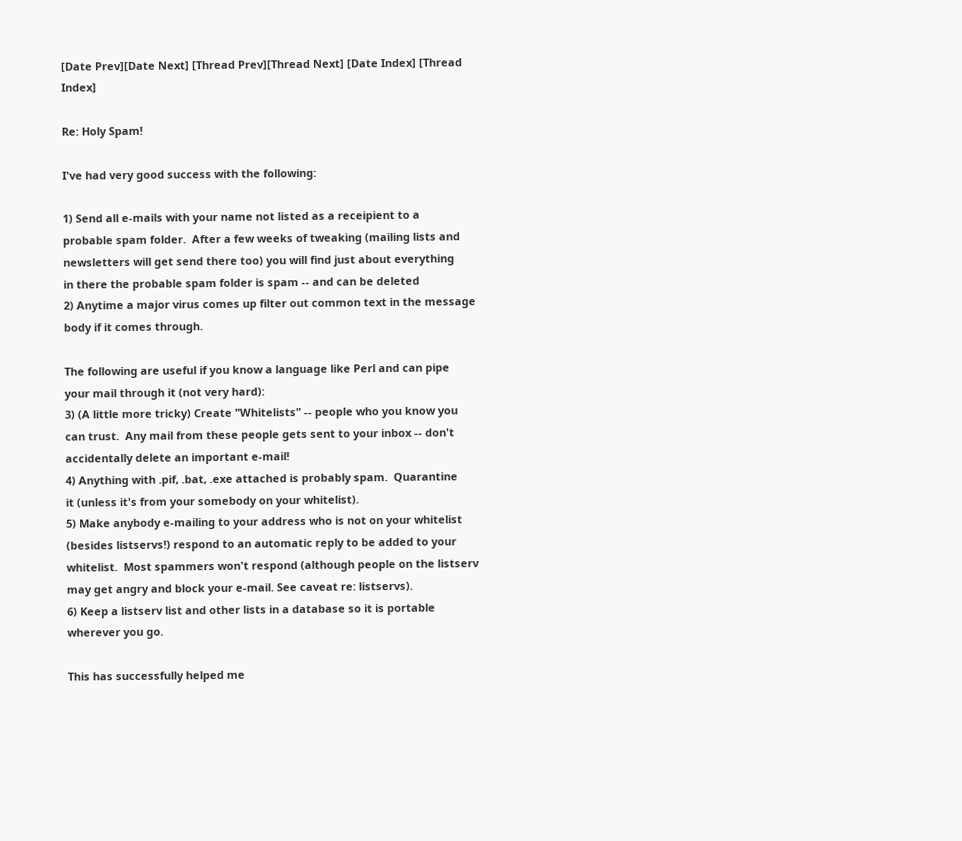[Date Prev][Date Next] [Thread Prev][Thread Next] [Date Index] [Thread Index]

Re: Holy Spam!

I've had very good success with the following:

1) Send all e-mails with your name not listed as a receipient to a
probable spam folder.  After a few weeks of tweaking (mailing lists and
newsletters will get send there too) you will find just about everything
in there the probable spam folder is spam -- and can be deleted
2) Anytime a major virus comes up filter out common text in the message
body if it comes through.

The following are useful if you know a language like Perl and can pipe
your mail through it (not very hard):
3) (A little more tricky) Create "Whitelists" -- people who you know you
can trust.  Any mail from these people gets sent to your inbox -- don't
accidentally delete an important e-mail!
4) Anything with .pif, .bat, .exe attached is probably spam.  Quarantine
it (unless it's from your somebody on your whitelist).
5) Make anybody e-mailing to your address who is not on your whitelist
(besides listservs!) respond to an automatic reply to be added to your
whitelist.  Most spammers won't respond (although people on the listserv
may get angry and block your e-mail. See caveat re: listservs).
6) Keep a listserv list and other lists in a database so it is portable
wherever you go.

This has successfully helped me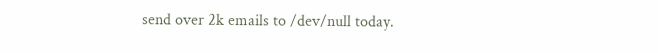send over 2k emails to /dev/null today.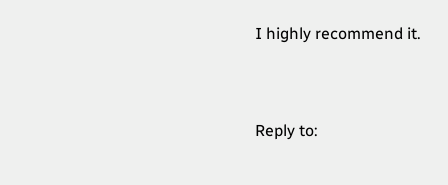I highly recommend it.


Reply to: